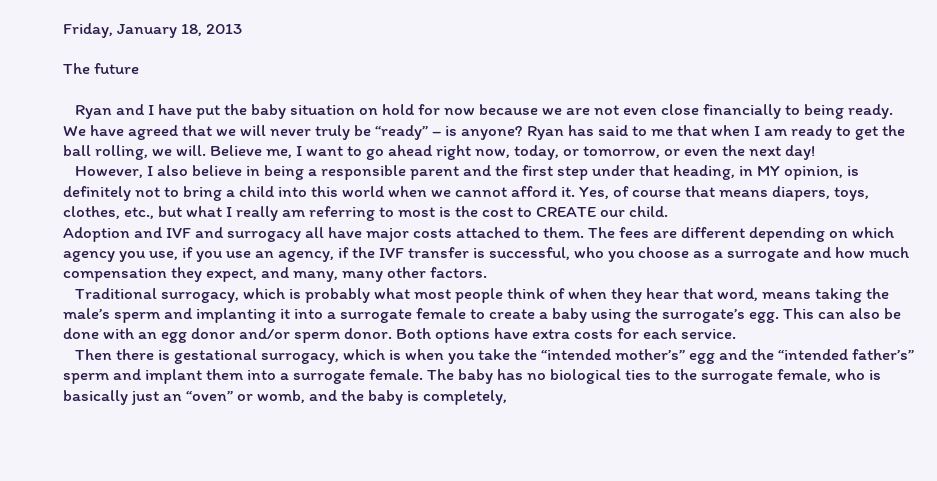Friday, January 18, 2013

The future

   Ryan and I have put the baby situation on hold for now because we are not even close financially to being ready. We have agreed that we will never truly be “ready” – is anyone? Ryan has said to me that when I am ready to get the ball rolling, we will. Believe me, I want to go ahead right now, today, or tomorrow, or even the next day!
   However, I also believe in being a responsible parent and the first step under that heading, in MY opinion, is definitely not to bring a child into this world when we cannot afford it. Yes, of course that means diapers, toys, clothes, etc., but what I really am referring to most is the cost to CREATE our child.
Adoption and IVF and surrogacy all have major costs attached to them. The fees are different depending on which agency you use, if you use an agency, if the IVF transfer is successful, who you choose as a surrogate and how much compensation they expect, and many, many other factors.
   Traditional surrogacy, which is probably what most people think of when they hear that word, means taking the male’s sperm and implanting it into a surrogate female to create a baby using the surrogate’s egg. This can also be done with an egg donor and/or sperm donor. Both options have extra costs for each service.
   Then there is gestational surrogacy, which is when you take the “intended mother’s” egg and the “intended father’s” sperm and implant them into a surrogate female. The baby has no biological ties to the surrogate female, who is basically just an “oven” or womb, and the baby is completely,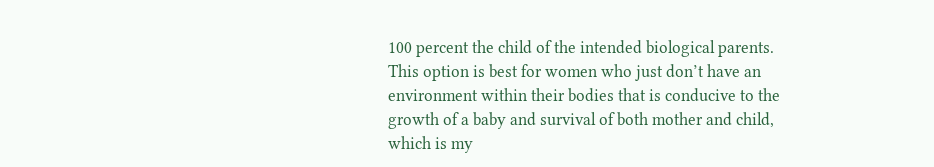100 percent the child of the intended biological parents. This option is best for women who just don’t have an environment within their bodies that is conducive to the growth of a baby and survival of both mother and child, which is my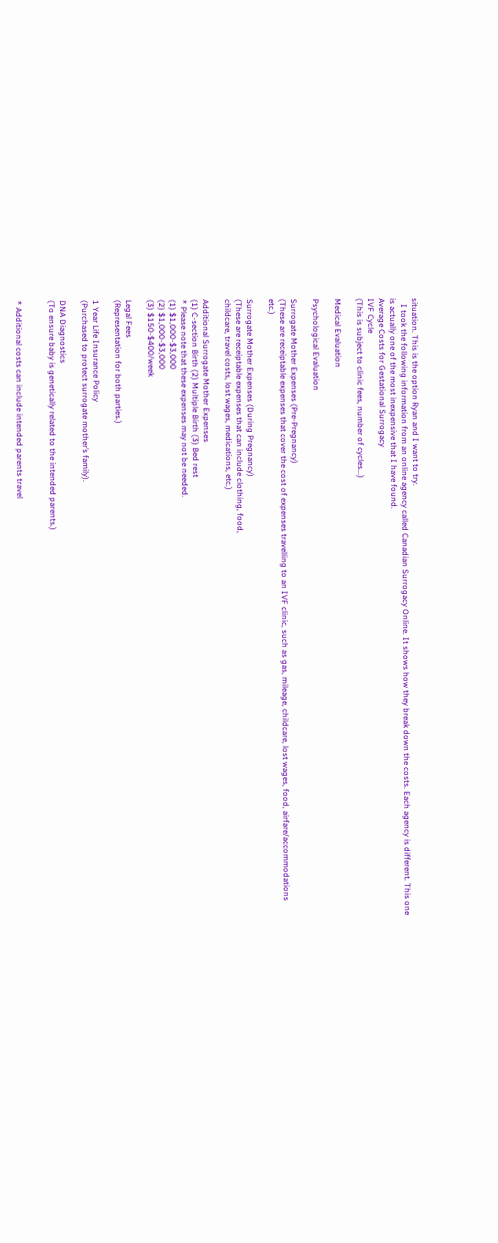situation. This is the option Ryan and I want to try.
   I took the following information from an online agency called Canadian Surrogacy Online. It shows how they break down the costs. Each agency is different. This one is actually one of the most inexpensive that I have found.
Average Costs for Gestational Surrogacy
IVF Cycle
(This is subject to clinic fees, number of cycles...)

Medical Evaluation

Psychological Evaluation

Surrogate Mother Expenses (Pre-Pregnancy)
(These are receiptable expenses that cover the cost of expenses travelling to an IVF clinic, such as gas, mileage, childcare, lost wages, food, airfare/accommodations etc.)

Surrogate Mother Expenses (During Pregnancy)
(These are receiptable expenses that can include clothing, food,
childcare, travel costs, lost wages, medications, etc.)

Additional Surrogate Mother Expenses
(1) C-section Birth (2) Multiple Birth (3) Bed rest
* Please note that these expenses may not be needed.
(1) $1,000-$3,000
(2) $1,000-$3,000
(3) $150-$400/week

Legal Fees
(Representation for both parties.)

1 Year Life Insurance Policy
(Purchased to protect surrogate mother’s family).

DNA Diagnostics
(To ensure baby is genetically related to the intended parents.)


* Additional costs can include intended parents travel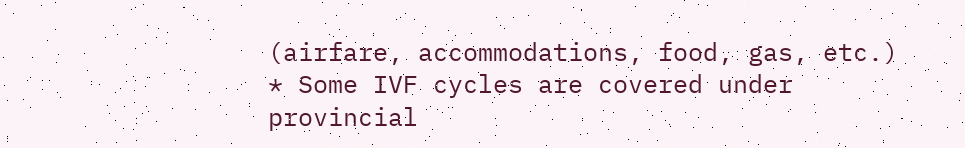(airfare, accommodations, food, gas, etc.)
* Some IVF cycles are covered under provincial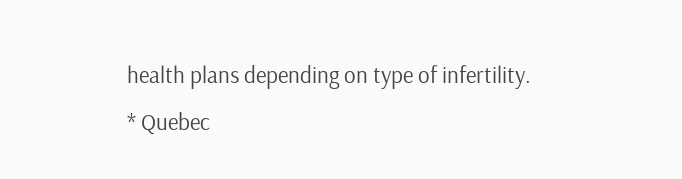health plans depending on type of infertility.
* Quebec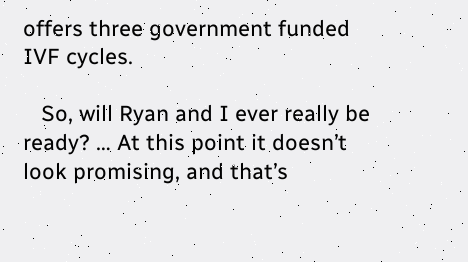offers three government funded IVF cycles.

   So, will Ryan and I ever really be ready? … At this point it doesn’t look promising, and that’s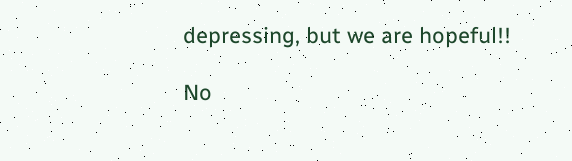depressing, but we are hopeful!!

No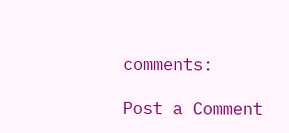comments:

Post a Comment